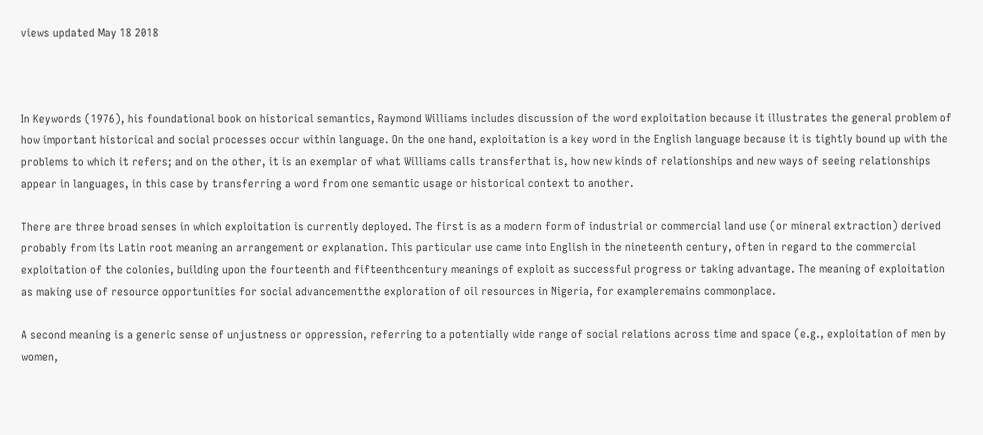views updated May 18 2018



In Keywords (1976), his foundational book on historical semantics, Raymond Williams includes discussion of the word exploitation because it illustrates the general problem of how important historical and social processes occur within language. On the one hand, exploitation is a key word in the English language because it is tightly bound up with the problems to which it refers; and on the other, it is an exemplar of what Williams calls transferthat is, how new kinds of relationships and new ways of seeing relationships appear in languages, in this case by transferring a word from one semantic usage or historical context to another.

There are three broad senses in which exploitation is currently deployed. The first is as a modern form of industrial or commercial land use (or mineral extraction) derived probably from its Latin root meaning an arrangement or explanation. This particular use came into English in the nineteenth century, often in regard to the commercial exploitation of the colonies, building upon the fourteenth and fifteenthcentury meanings of exploit as successful progress or taking advantage. The meaning of exploitation as making use of resource opportunities for social advancementthe exploration of oil resources in Nigeria, for exampleremains commonplace.

A second meaning is a generic sense of unjustness or oppression, referring to a potentially wide range of social relations across time and space (e.g., exploitation of men by women,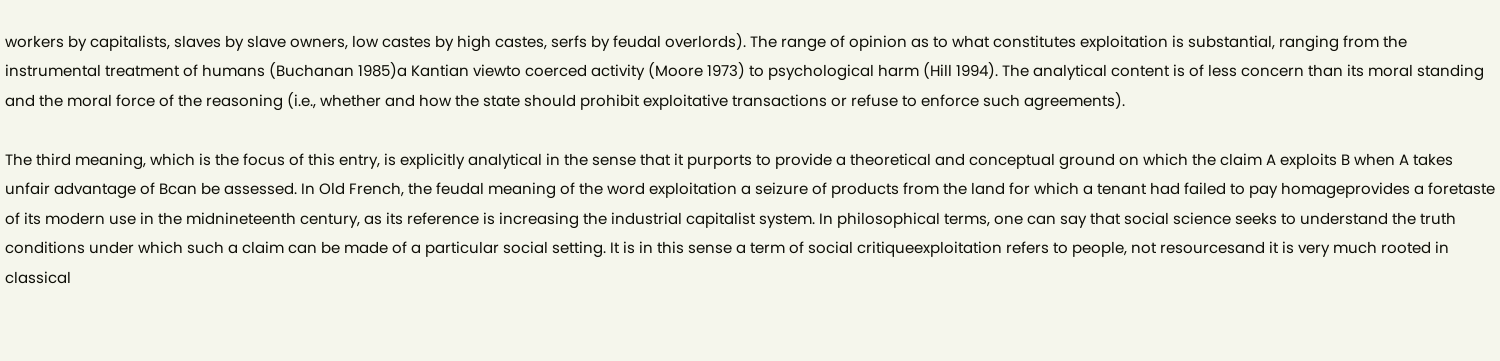workers by capitalists, slaves by slave owners, low castes by high castes, serfs by feudal overlords). The range of opinion as to what constitutes exploitation is substantial, ranging from the instrumental treatment of humans (Buchanan 1985)a Kantian viewto coerced activity (Moore 1973) to psychological harm (Hill 1994). The analytical content is of less concern than its moral standing and the moral force of the reasoning (i.e., whether and how the state should prohibit exploitative transactions or refuse to enforce such agreements).

The third meaning, which is the focus of this entry, is explicitly analytical in the sense that it purports to provide a theoretical and conceptual ground on which the claim A exploits B when A takes unfair advantage of Bcan be assessed. In Old French, the feudal meaning of the word exploitation a seizure of products from the land for which a tenant had failed to pay homageprovides a foretaste of its modern use in the midnineteenth century, as its reference is increasing the industrial capitalist system. In philosophical terms, one can say that social science seeks to understand the truth conditions under which such a claim can be made of a particular social setting. It is in this sense a term of social critiqueexploitation refers to people, not resourcesand it is very much rooted in classical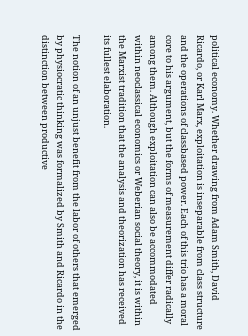political economy. Whether drawing from Adam Smith, David Ricardo, or Karl Marx, exploitation is inseparable from class structure and the operations of classbased power. Each of this trio has a moral core to his argument, but the forms of measurement differ radically among them. Although exploitation can also be accommodated within neoclassical economics or Weberian social theory, it is within the Marxist tradition that the analysis and theorization has received its fullest elaboration.

The notion of an unjust benefit from the labor of others that emerged by physiocratic thinking was formalized by Smith and Ricardo in the distinction between productive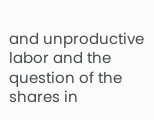and unproductive labor and the question of the shares in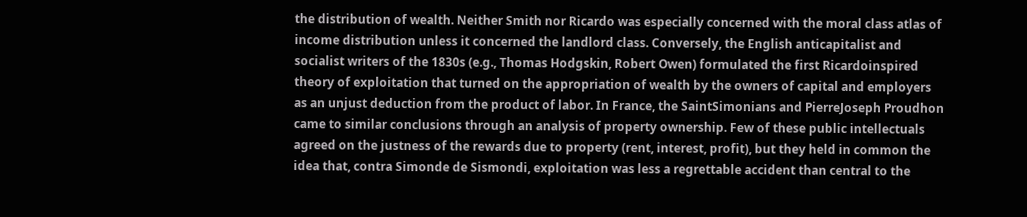the distribution of wealth. Neither Smith nor Ricardo was especially concerned with the moral class atlas of income distribution unless it concerned the landlord class. Conversely, the English anticapitalist and socialist writers of the 1830s (e.g., Thomas Hodgskin, Robert Owen) formulated the first Ricardoinspired theory of exploitation that turned on the appropriation of wealth by the owners of capital and employers as an unjust deduction from the product of labor. In France, the SaintSimonians and PierreJoseph Proudhon came to similar conclusions through an analysis of property ownership. Few of these public intellectuals agreed on the justness of the rewards due to property (rent, interest, profit), but they held in common the idea that, contra Simonde de Sismondi, exploitation was less a regrettable accident than central to the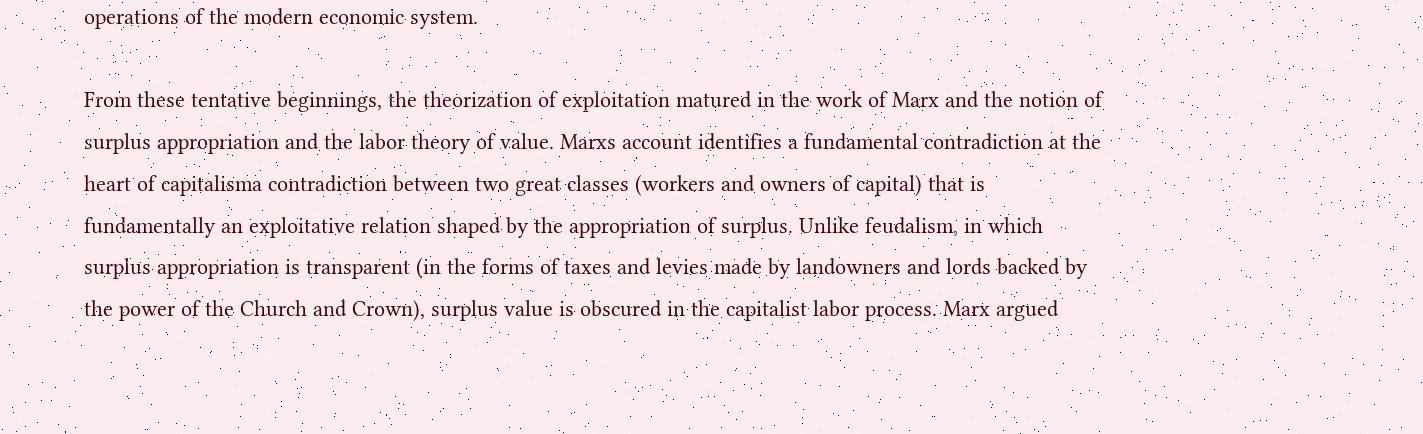operations of the modern economic system.

From these tentative beginnings, the theorization of exploitation matured in the work of Marx and the notion of surplus appropriation and the labor theory of value. Marxs account identifies a fundamental contradiction at the heart of capitalisma contradiction between two great classes (workers and owners of capital) that is fundamentally an exploitative relation shaped by the appropriation of surplus. Unlike feudalism, in which surplus appropriation is transparent (in the forms of taxes and levies made by landowners and lords backed by the power of the Church and Crown), surplus value is obscured in the capitalist labor process. Marx argued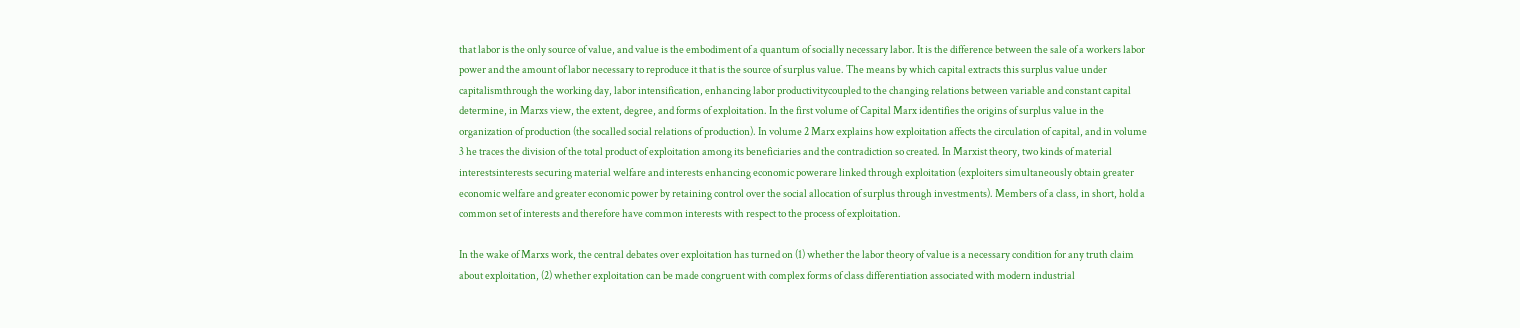that labor is the only source of value, and value is the embodiment of a quantum of socially necessary labor. It is the difference between the sale of a workers labor power and the amount of labor necessary to reproduce it that is the source of surplus value. The means by which capital extracts this surplus value under capitalismthrough the working day, labor intensification, enhancing labor productivitycoupled to the changing relations between variable and constant capital determine, in Marxs view, the extent, degree, and forms of exploitation. In the first volume of Capital Marx identifies the origins of surplus value in the organization of production (the socalled social relations of production). In volume 2 Marx explains how exploitation affects the circulation of capital, and in volume 3 he traces the division of the total product of exploitation among its beneficiaries and the contradiction so created. In Marxist theory, two kinds of material interestsinterests securing material welfare and interests enhancing economic powerare linked through exploitation (exploiters simultaneously obtain greater economic welfare and greater economic power by retaining control over the social allocation of surplus through investments). Members of a class, in short, hold a common set of interests and therefore have common interests with respect to the process of exploitation.

In the wake of Marxs work, the central debates over exploitation has turned on (1) whether the labor theory of value is a necessary condition for any truth claim about exploitation, (2) whether exploitation can be made congruent with complex forms of class differentiation associated with modern industrial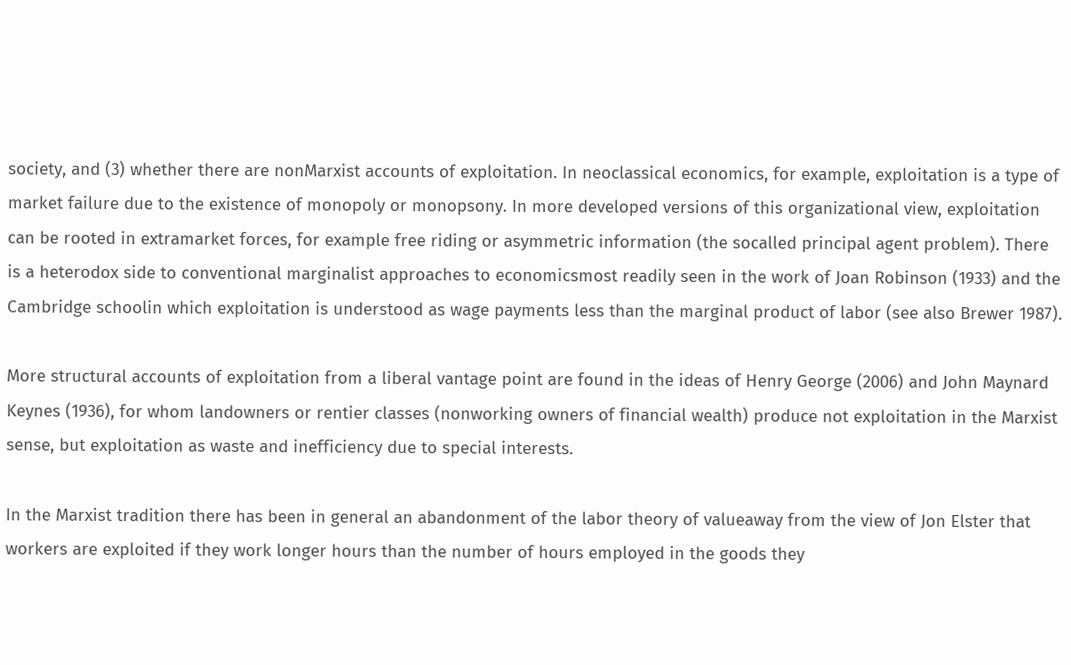society, and (3) whether there are nonMarxist accounts of exploitation. In neoclassical economics, for example, exploitation is a type of market failure due to the existence of monopoly or monopsony. In more developed versions of this organizational view, exploitation can be rooted in extramarket forces, for example free riding or asymmetric information (the socalled principal agent problem). There is a heterodox side to conventional marginalist approaches to economicsmost readily seen in the work of Joan Robinson (1933) and the Cambridge schoolin which exploitation is understood as wage payments less than the marginal product of labor (see also Brewer 1987).

More structural accounts of exploitation from a liberal vantage point are found in the ideas of Henry George (2006) and John Maynard Keynes (1936), for whom landowners or rentier classes (nonworking owners of financial wealth) produce not exploitation in the Marxist sense, but exploitation as waste and inefficiency due to special interests.

In the Marxist tradition there has been in general an abandonment of the labor theory of valueaway from the view of Jon Elster that workers are exploited if they work longer hours than the number of hours employed in the goods they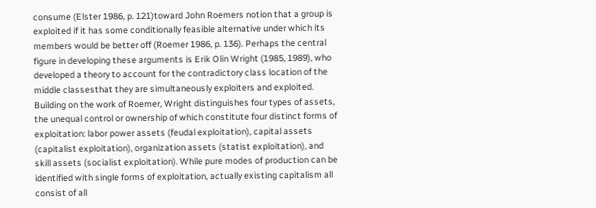consume (Elster 1986, p. 121)toward John Roemers notion that a group is exploited if it has some conditionally feasible alternative under which its members would be better off (Roemer 1986, p. 136). Perhaps the central figure in developing these arguments is Erik Olin Wright (1985, 1989), who developed a theory to account for the contradictory class location of the middle classesthat they are simultaneously exploiters and exploited. Building on the work of Roemer, Wright distinguishes four types of assets, the unequal control or ownership of which constitute four distinct forms of exploitation: labor power assets (feudal exploitation), capital assets (capitalist exploitation), organization assets (statist exploitation), and skill assets (socialist exploitation). While pure modes of production can be identified with single forms of exploitation, actually existing capitalism all consist of all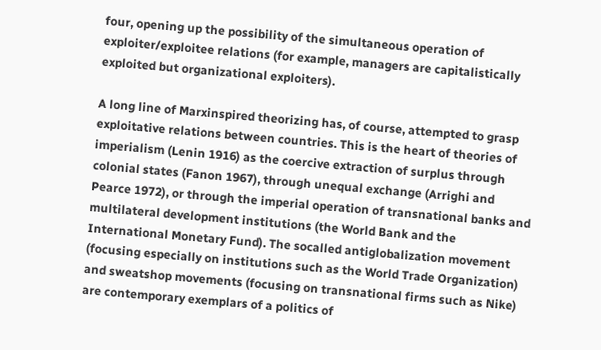four, opening up the possibility of the simultaneous operation of exploiter/exploitee relations (for example, managers are capitalistically exploited but organizational exploiters).

A long line of Marxinspired theorizing has, of course, attempted to grasp exploitative relations between countries. This is the heart of theories of imperialism (Lenin 1916) as the coercive extraction of surplus through colonial states (Fanon 1967), through unequal exchange (Arrighi and Pearce 1972), or through the imperial operation of transnational banks and multilateral development institutions (the World Bank and the International Monetary Fund). The socalled antiglobalization movement (focusing especially on institutions such as the World Trade Organization) and sweatshop movements (focusing on transnational firms such as Nike) are contemporary exemplars of a politics of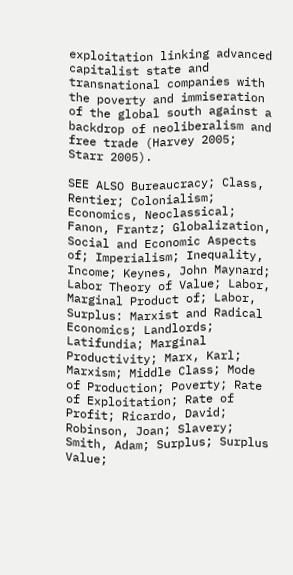exploitation linking advanced capitalist state and transnational companies with the poverty and immiseration of the global south against a backdrop of neoliberalism and free trade (Harvey 2005; Starr 2005).

SEE ALSO Bureaucracy; Class, Rentier; Colonialism; Economics, Neoclassical; Fanon, Frantz; Globalization, Social and Economic Aspects of; Imperialism; Inequality, Income; Keynes, John Maynard; Labor Theory of Value; Labor, Marginal Product of; Labor, Surplus: Marxist and Radical Economics; Landlords; Latifundia; Marginal Productivity; Marx, Karl; Marxism; Middle Class; Mode of Production; Poverty; Rate of Exploitation; Rate of Profit; Ricardo, David; Robinson, Joan; Slavery; Smith, Adam; Surplus; Surplus Value;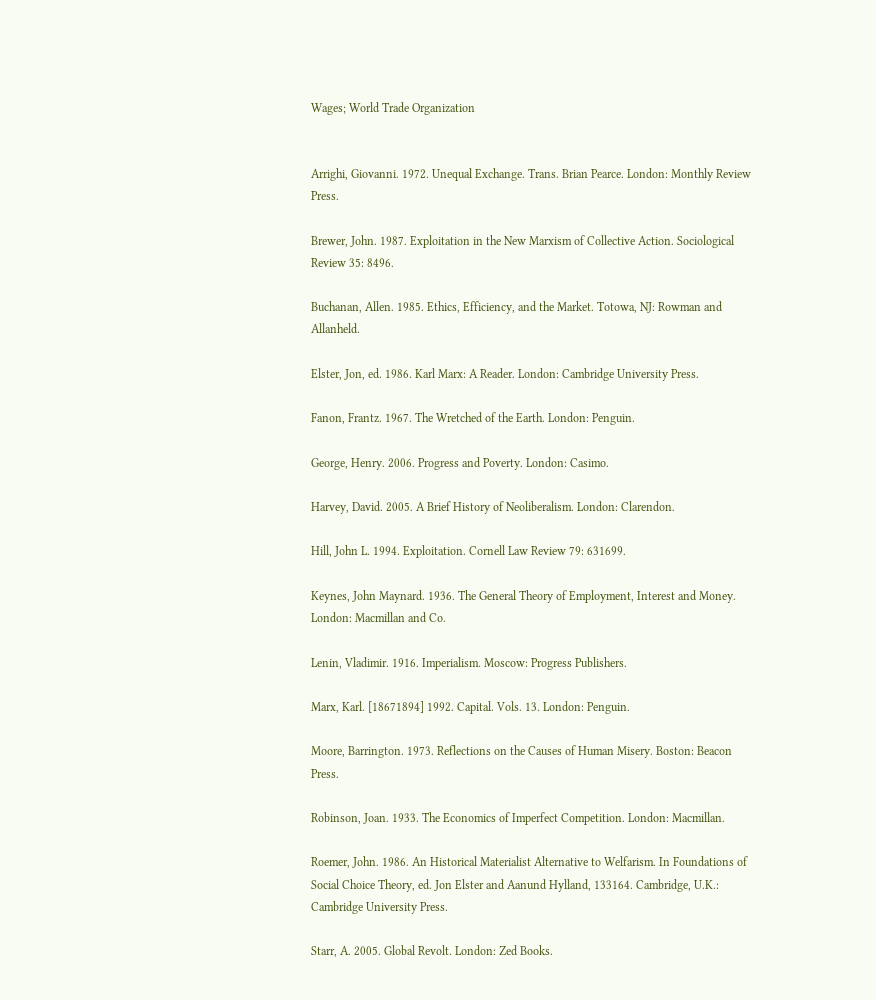Wages; World Trade Organization


Arrighi, Giovanni. 1972. Unequal Exchange. Trans. Brian Pearce. London: Monthly Review Press.

Brewer, John. 1987. Exploitation in the New Marxism of Collective Action. Sociological Review 35: 8496.

Buchanan, Allen. 1985. Ethics, Efficiency, and the Market. Totowa, NJ: Rowman and Allanheld.

Elster, Jon, ed. 1986. Karl Marx: A Reader. London: Cambridge University Press.

Fanon, Frantz. 1967. The Wretched of the Earth. London: Penguin.

George, Henry. 2006. Progress and Poverty. London: Casimo.

Harvey, David. 2005. A Brief History of Neoliberalism. London: Clarendon.

Hill, John L. 1994. Exploitation. Cornell Law Review 79: 631699.

Keynes, John Maynard. 1936. The General Theory of Employment, Interest and Money. London: Macmillan and Co.

Lenin, Vladimir. 1916. Imperialism. Moscow: Progress Publishers.

Marx, Karl. [18671894] 1992. Capital. Vols. 13. London: Penguin.

Moore, Barrington. 1973. Reflections on the Causes of Human Misery. Boston: Beacon Press.

Robinson, Joan. 1933. The Economics of Imperfect Competition. London: Macmillan.

Roemer, John. 1986. An Historical Materialist Alternative to Welfarism. In Foundations of Social Choice Theory, ed. Jon Elster and Aanund Hylland, 133164. Cambridge, U.K.: Cambridge University Press.

Starr, A. 2005. Global Revolt. London: Zed Books.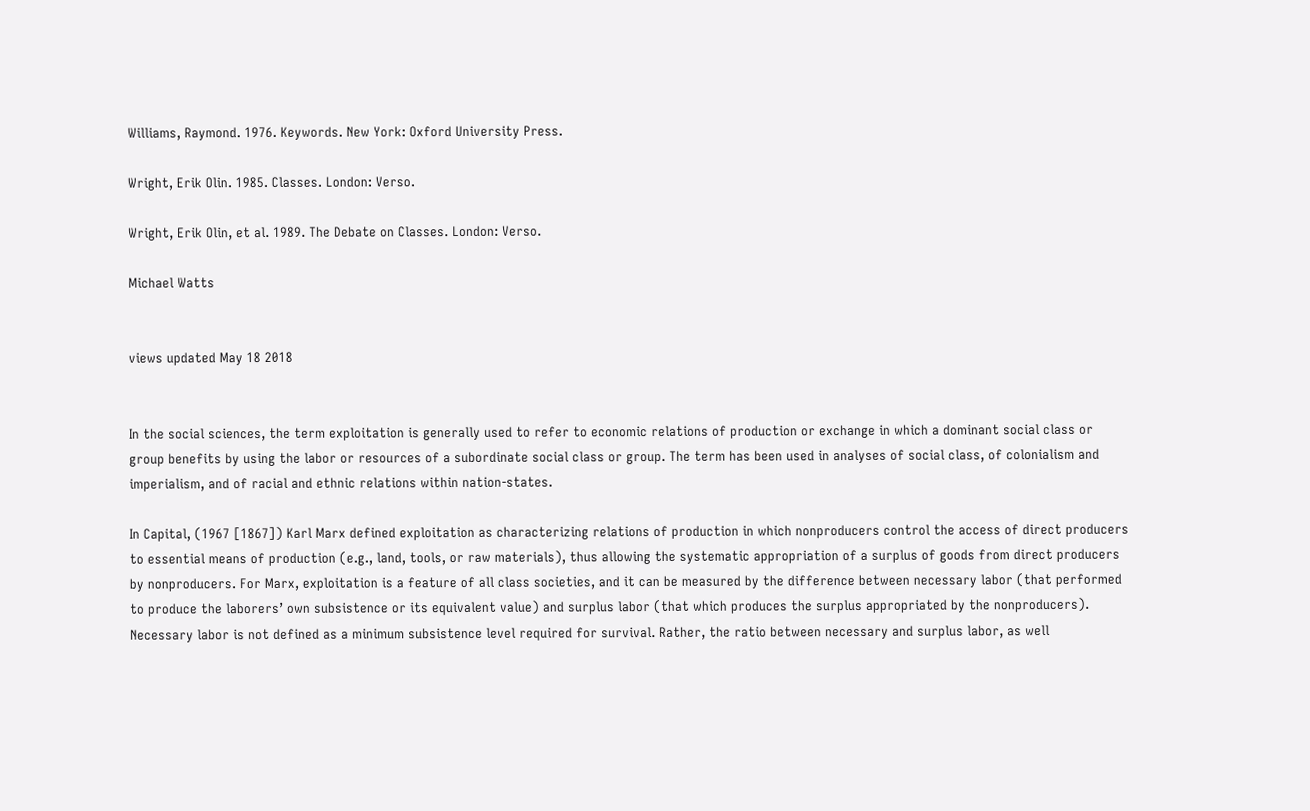Williams, Raymond. 1976. Keywords. New York: Oxford University Press.

Wright, Erik Olin. 1985. Classes. London: Verso.

Wright, Erik Olin, et al. 1989. The Debate on Classes. London: Verso.

Michael Watts


views updated May 18 2018


In the social sciences, the term exploitation is generally used to refer to economic relations of production or exchange in which a dominant social class or group benefits by using the labor or resources of a subordinate social class or group. The term has been used in analyses of social class, of colonialism and imperialism, and of racial and ethnic relations within nation-states.

In Capital, (1967 [1867]) Karl Marx defined exploitation as characterizing relations of production in which nonproducers control the access of direct producers to essential means of production (e.g., land, tools, or raw materials), thus allowing the systematic appropriation of a surplus of goods from direct producers by nonproducers. For Marx, exploitation is a feature of all class societies, and it can be measured by the difference between necessary labor (that performed to produce the laborers’ own subsistence or its equivalent value) and surplus labor (that which produces the surplus appropriated by the nonproducers). Necessary labor is not defined as a minimum subsistence level required for survival. Rather, the ratio between necessary and surplus labor, as well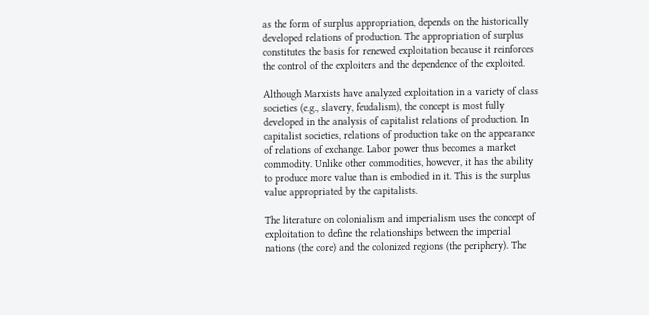as the form of surplus appropriation, depends on the historically developed relations of production. The appropriation of surplus constitutes the basis for renewed exploitation because it reinforces the control of the exploiters and the dependence of the exploited.

Although Marxists have analyzed exploitation in a variety of class societies (e.g., slavery, feudalism), the concept is most fully developed in the analysis of capitalist relations of production. In capitalist societies, relations of production take on the appearance of relations of exchange. Labor power thus becomes a market commodity. Unlike other commodities, however, it has the ability to produce more value than is embodied in it. This is the surplus value appropriated by the capitalists.

The literature on colonialism and imperialism uses the concept of exploitation to define the relationships between the imperial nations (the core) and the colonized regions (the periphery). The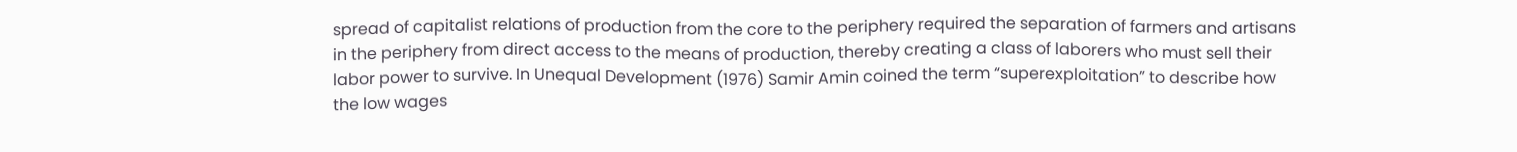spread of capitalist relations of production from the core to the periphery required the separation of farmers and artisans in the periphery from direct access to the means of production, thereby creating a class of laborers who must sell their labor power to survive. In Unequal Development (1976) Samir Amin coined the term “superexploitation” to describe how the low wages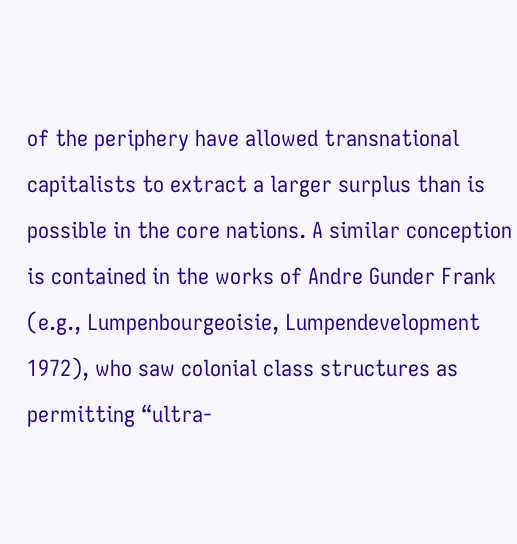of the periphery have allowed transnational capitalists to extract a larger surplus than is possible in the core nations. A similar conception is contained in the works of Andre Gunder Frank (e.g., Lumpenbourgeoisie, Lumpendevelopment 1972), who saw colonial class structures as permitting “ultra-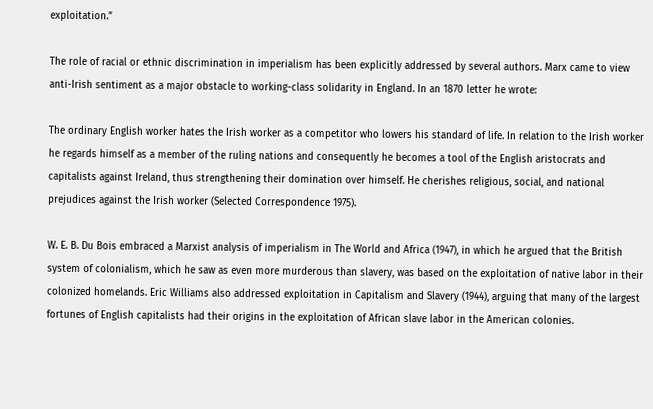exploitation.”

The role of racial or ethnic discrimination in imperialism has been explicitly addressed by several authors. Marx came to view anti-Irish sentiment as a major obstacle to working-class solidarity in England. In an 1870 letter he wrote:

The ordinary English worker hates the Irish worker as a competitor who lowers his standard of life. In relation to the Irish worker he regards himself as a member of the ruling nations and consequently he becomes a tool of the English aristocrats and capitalists against Ireland, thus strengthening their domination over himself. He cherishes religious, social, and national prejudices against the Irish worker (Selected Correspondence 1975).

W. E. B. Du Bois embraced a Marxist analysis of imperialism in The World and Africa (1947), in which he argued that the British system of colonialism, which he saw as even more murderous than slavery, was based on the exploitation of native labor in their colonized homelands. Eric Williams also addressed exploitation in Capitalism and Slavery (1944), arguing that many of the largest fortunes of English capitalists had their origins in the exploitation of African slave labor in the American colonies.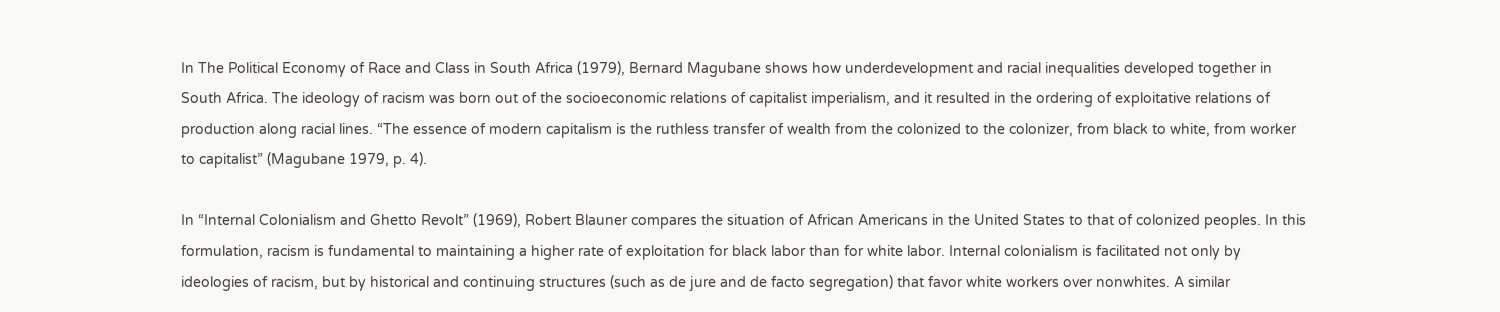In The Political Economy of Race and Class in South Africa (1979), Bernard Magubane shows how underdevelopment and racial inequalities developed together in South Africa. The ideology of racism was born out of the socioeconomic relations of capitalist imperialism, and it resulted in the ordering of exploitative relations of production along racial lines. “The essence of modern capitalism is the ruthless transfer of wealth from the colonized to the colonizer, from black to white, from worker to capitalist” (Magubane 1979, p. 4).

In “Internal Colonialism and Ghetto Revolt” (1969), Robert Blauner compares the situation of African Americans in the United States to that of colonized peoples. In this formulation, racism is fundamental to maintaining a higher rate of exploitation for black labor than for white labor. Internal colonialism is facilitated not only by ideologies of racism, but by historical and continuing structures (such as de jure and de facto segregation) that favor white workers over nonwhites. A similar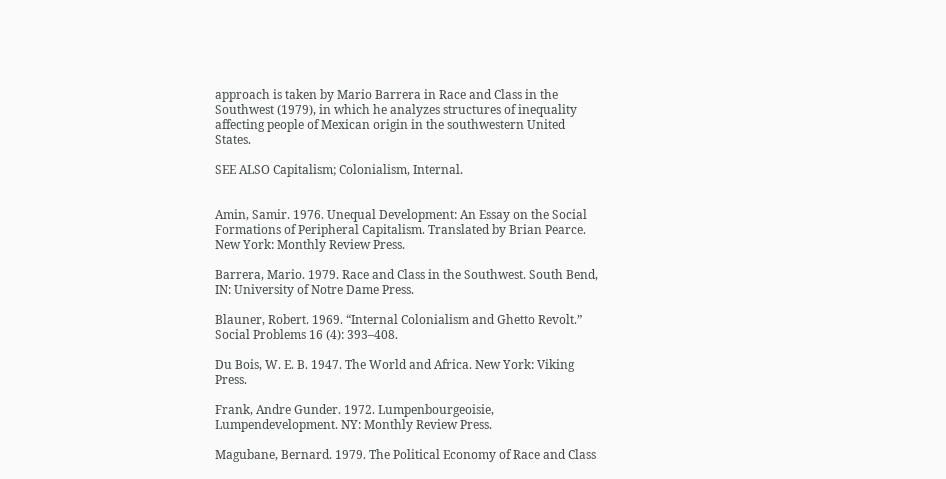approach is taken by Mario Barrera in Race and Class in the Southwest (1979), in which he analyzes structures of inequality affecting people of Mexican origin in the southwestern United States.

SEE ALSO Capitalism; Colonialism, Internal.


Amin, Samir. 1976. Unequal Development: An Essay on the Social Formations of Peripheral Capitalism. Translated by Brian Pearce. New York: Monthly Review Press.

Barrera, Mario. 1979. Race and Class in the Southwest. South Bend, IN: University of Notre Dame Press.

Blauner, Robert. 1969. “Internal Colonialism and Ghetto Revolt.” Social Problems 16 (4): 393–408.

Du Bois, W. E. B. 1947. The World and Africa. New York: Viking Press.

Frank, Andre Gunder. 1972. Lumpenbourgeoisie, Lumpendevelopment. NY: Monthly Review Press.

Magubane, Bernard. 1979. The Political Economy of Race and Class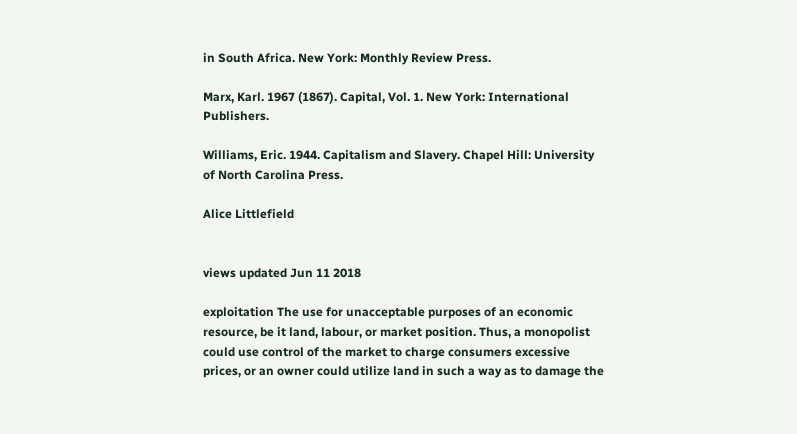in South Africa. New York: Monthly Review Press.

Marx, Karl. 1967 (1867). Capital, Vol. 1. New York: International Publishers.

Williams, Eric. 1944. Capitalism and Slavery. Chapel Hill: University of North Carolina Press.

Alice Littlefield


views updated Jun 11 2018

exploitation The use for unacceptable purposes of an economic resource, be it land, labour, or market position. Thus, a monopolist could use control of the market to charge consumers excessive prices, or an owner could utilize land in such a way as to damage the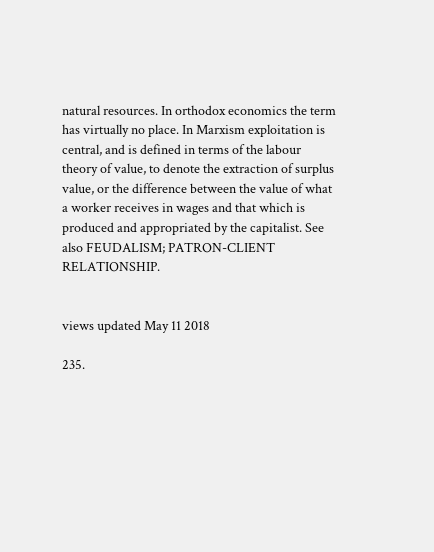natural resources. In orthodox economics the term has virtually no place. In Marxism exploitation is central, and is defined in terms of the labour theory of value, to denote the extraction of surplus value, or the difference between the value of what a worker receives in wages and that which is produced and appropriated by the capitalist. See also FEUDALISM; PATRON-CLIENT RELATIONSHIP.


views updated May 11 2018

235.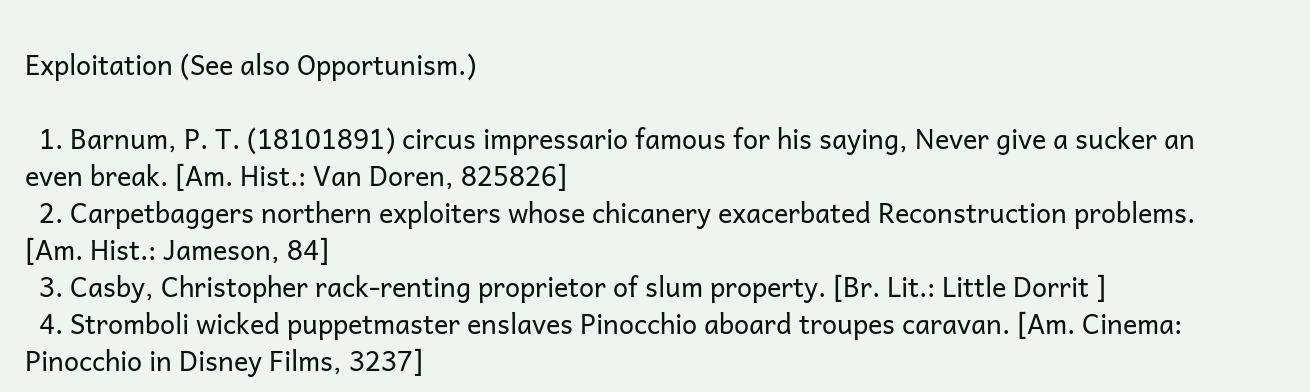Exploitation (See also Opportunism.)

  1. Barnum, P. T. (18101891) circus impressario famous for his saying, Never give a sucker an even break. [Am. Hist.: Van Doren, 825826]
  2. Carpetbaggers northern exploiters whose chicanery exacerbated Reconstruction problems. [Am. Hist.: Jameson, 84]
  3. Casby, Christopher rack-renting proprietor of slum property. [Br. Lit.: Little Dorrit ]
  4. Stromboli wicked puppetmaster enslaves Pinocchio aboard troupes caravan. [Am. Cinema: Pinocchio in Disney Films, 3237]